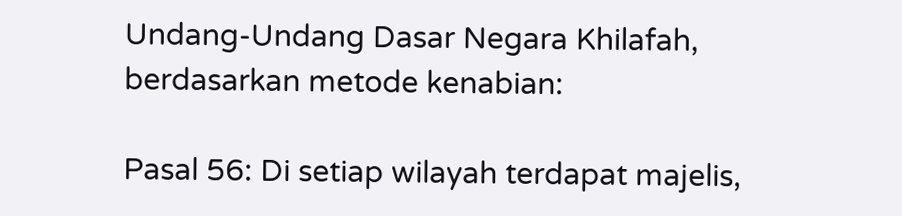Undang-Undang Dasar Negara Khilafah, berdasarkan metode kenabian:

Pasal 56: Di setiap wilayah terdapat majelis,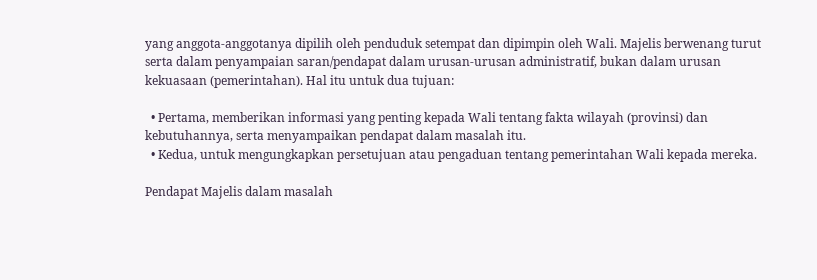yang anggota-anggotanya dipilih oleh penduduk setempat dan dipimpin oleh Wali. Majelis berwenang turut serta dalam penyampaian saran/pendapat dalam urusan-urusan administratif, bukan dalam urusan kekuasaan (pemerintahan). Hal itu untuk dua tujuan:

  • Pertama, memberikan informasi yang penting kepada Wali tentang fakta wilayah (provinsi) dan kebutuhannya, serta menyampaikan pendapat dalam masalah itu.
  • Kedua, untuk mengungkapkan persetujuan atau pengaduan tentang pemerintahan Wali kepada mereka.

Pendapat Majelis dalam masalah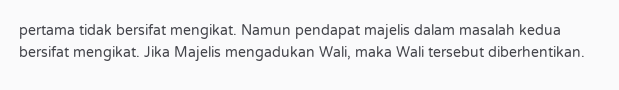pertama tidak bersifat mengikat. Namun pendapat majelis dalam masalah kedua bersifat mengikat. Jika Majelis mengadukan Wali, maka Wali tersebut diberhentikan.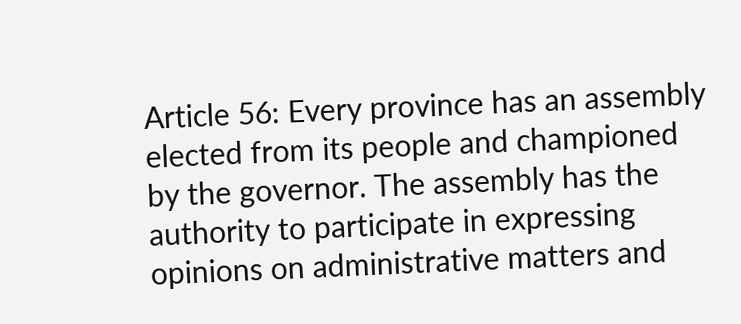Article 56: Every province has an assembly elected from its people and championed by the governor. The assembly has the authority to participate in expressing opinions on administrative matters and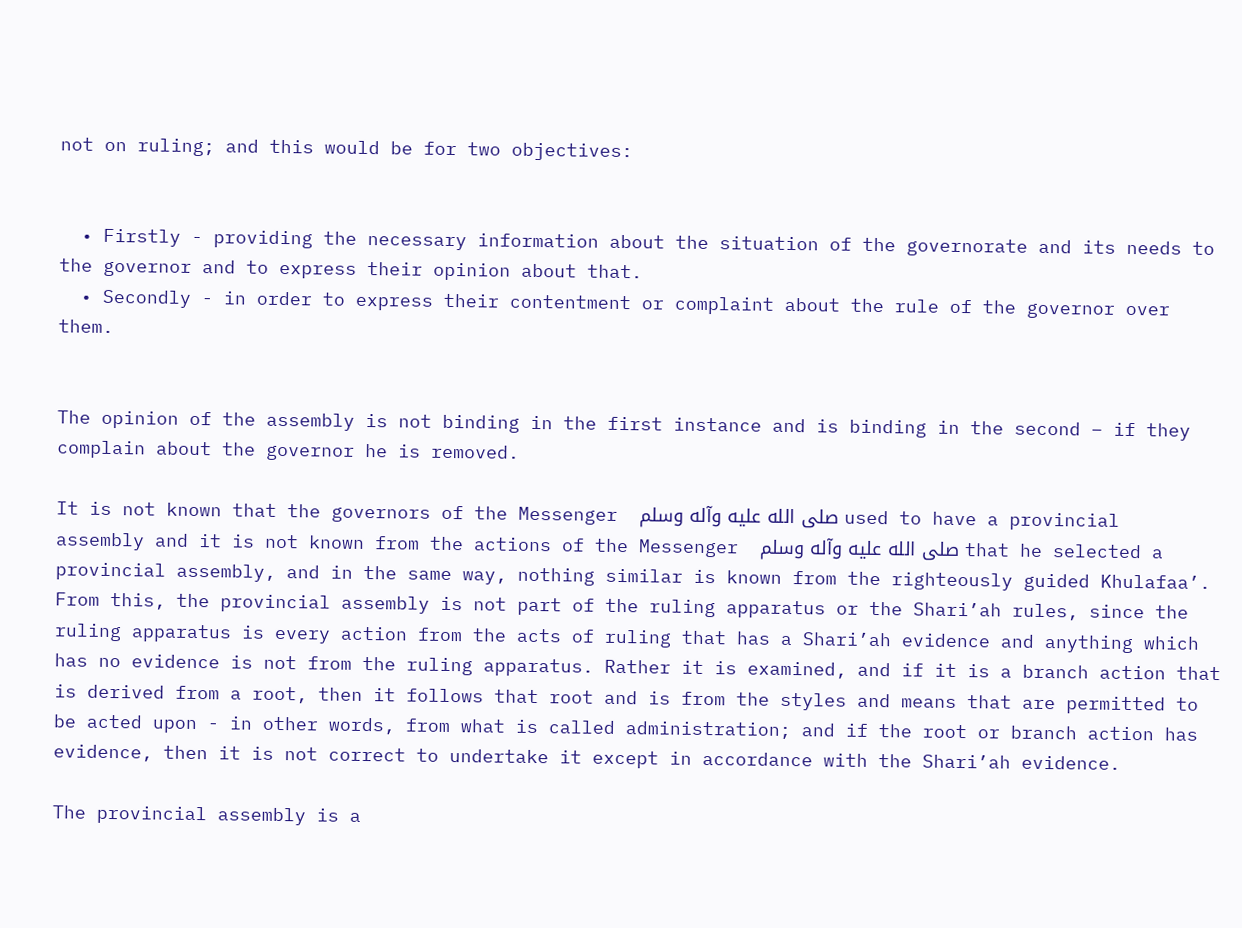not on ruling; and this would be for two objectives:


  • Firstly - providing the necessary information about the situation of the governorate and its needs to the governor and to express their opinion about that.
  • Secondly - in order to express their contentment or complaint about the rule of the governor over them.


The opinion of the assembly is not binding in the first instance and is binding in the second – if they complain about the governor he is removed.

It is not known that the governors of the Messenger  صلى الله عليه وآله وسلم used to have a provincial assembly and it is not known from the actions of the Messenger  صلى الله عليه وآله وسلم that he selected a provincial assembly, and in the same way, nothing similar is known from the righteously guided Khulafaa’. From this, the provincial assembly is not part of the ruling apparatus or the Shari’ah rules, since the ruling apparatus is every action from the acts of ruling that has a Shari’ah evidence and anything which has no evidence is not from the ruling apparatus. Rather it is examined, and if it is a branch action that is derived from a root, then it follows that root and is from the styles and means that are permitted to be acted upon - in other words, from what is called administration; and if the root or branch action has evidence, then it is not correct to undertake it except in accordance with the Shari’ah evidence.

The provincial assembly is a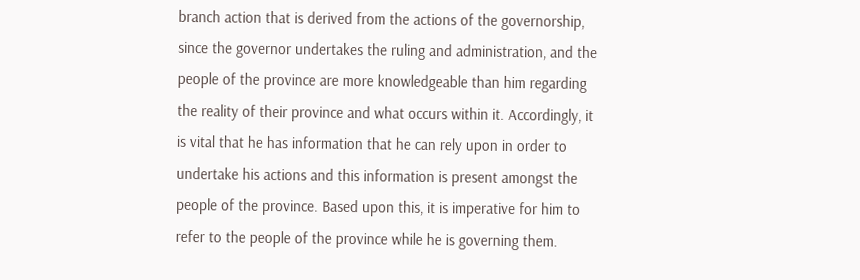branch action that is derived from the actions of the governorship, since the governor undertakes the ruling and administration, and the people of the province are more knowledgeable than him regarding the reality of their province and what occurs within it. Accordingly, it is vital that he has information that he can rely upon in order to undertake his actions and this information is present amongst the people of the province. Based upon this, it is imperative for him to refer to the people of the province while he is governing them.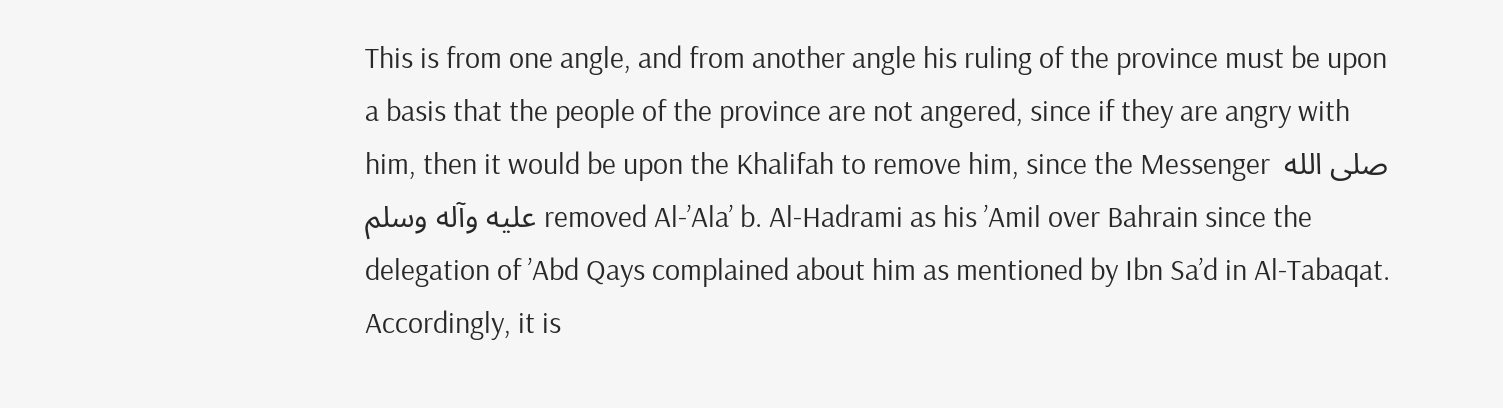This is from one angle, and from another angle his ruling of the province must be upon a basis that the people of the province are not angered, since if they are angry with him, then it would be upon the Khalifah to remove him, since the Messenger  صلى الله عليه وآله وسلم removed Al-’Ala’ b. Al-Hadrami as his ’Amil over Bahrain since the delegation of ’Abd Qays complained about him as mentioned by Ibn Sa’d in Al-Tabaqat. Accordingly, it is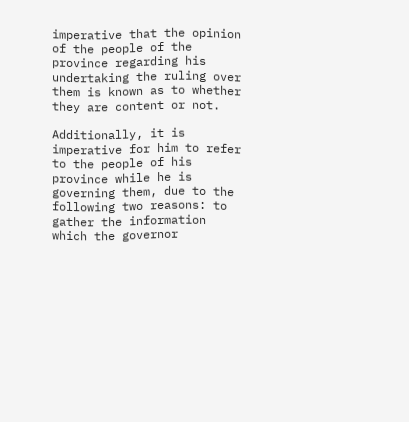imperative that the opinion of the people of the province regarding his undertaking the ruling over them is known as to whether they are content or not.

Additionally, it is imperative for him to refer to the people of his province while he is governing them, due to the following two reasons: to gather the information which the governor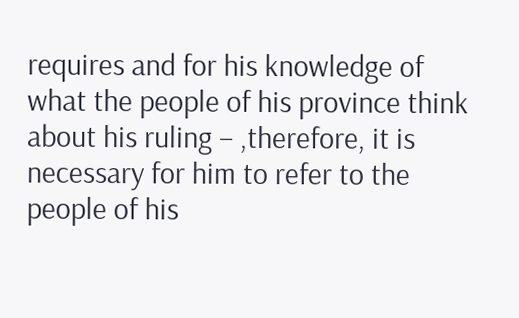requires and for his knowledge of what the people of his province think about his ruling – ,therefore, it is necessary for him to refer to the people of his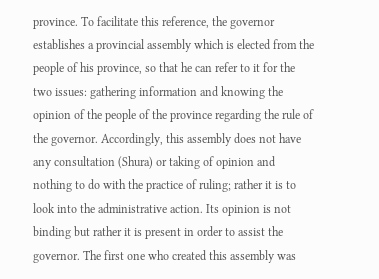province. To facilitate this reference, the governor establishes a provincial assembly which is elected from the people of his province, so that he can refer to it for the two issues: gathering information and knowing the opinion of the people of the province regarding the rule of the governor. Accordingly, this assembly does not have any consultation (Shura) or taking of opinion and nothing to do with the practice of ruling; rather it is to look into the administrative action. Its opinion is not binding but rather it is present in order to assist the governor. The first one who created this assembly was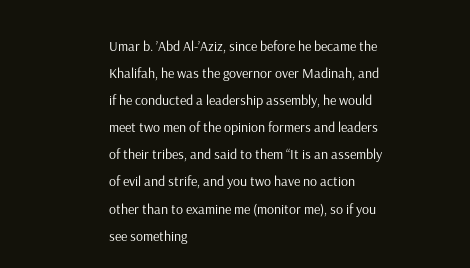Umar b. ’Abd Al-’Aziz, since before he became the Khalifah, he was the governor over Madinah, and if he conducted a leadership assembly, he would meet two men of the opinion formers and leaders of their tribes, and said to them “It is an assembly of evil and strife, and you two have no action other than to examine me (monitor me), so if you see something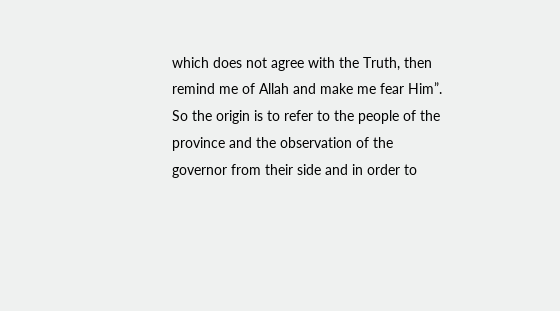which does not agree with the Truth, then remind me of Allah and make me fear Him”. So the origin is to refer to the people of the province and the observation of the governor from their side and in order to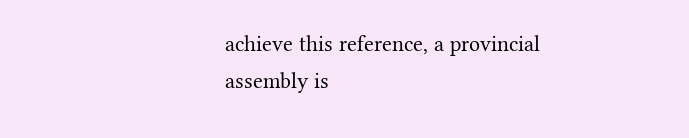achieve this reference, a provincial assembly is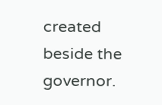created beside the governor.